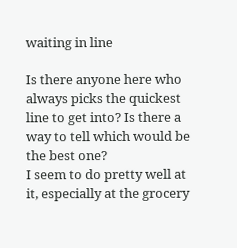waiting in line

Is there anyone here who always picks the quickest line to get into? Is there a way to tell which would be the best one?
I seem to do pretty well at it, especially at the grocery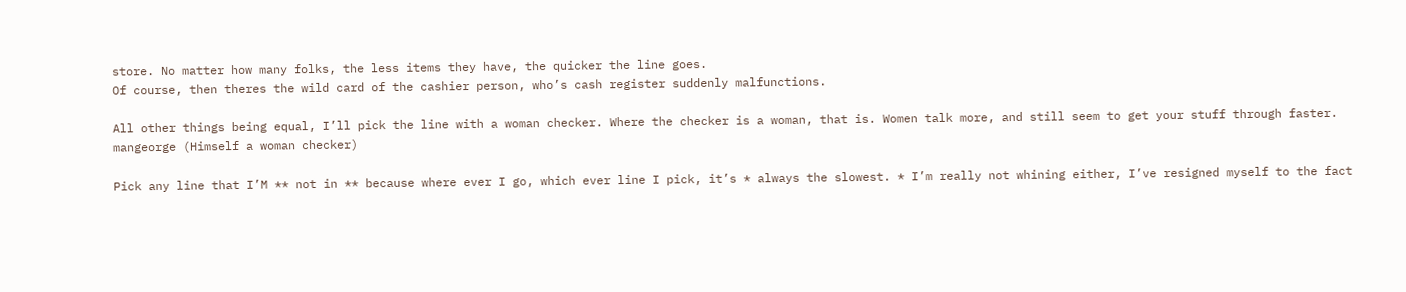store. No matter how many folks, the less items they have, the quicker the line goes.
Of course, then theres the wild card of the cashier person, who’s cash register suddenly malfunctions.

All other things being equal, I’ll pick the line with a woman checker. Where the checker is a woman, that is. Women talk more, and still seem to get your stuff through faster.
mangeorge (Himself a woman checker)

Pick any line that I’M ** not in ** because where ever I go, which ever line I pick, it’s * always the slowest. * I’m really not whining either, I’ve resigned myself to the fact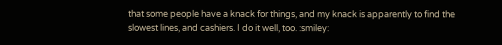that some people have a knack for things, and my knack is apparently to find the slowest lines, and cashiers. I do it well, too. :smiley: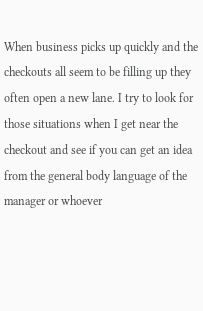When business picks up quickly and the checkouts all seem to be filling up they often open a new lane. I try to look for those situations when I get near the checkout and see if you can get an idea from the general body language of the manager or whoever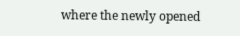where the newly opened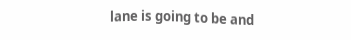lane is going to be and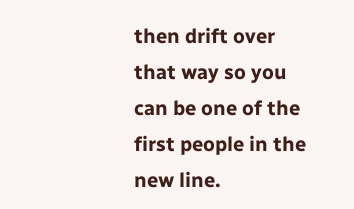then drift over that way so you can be one of the first people in the new line.